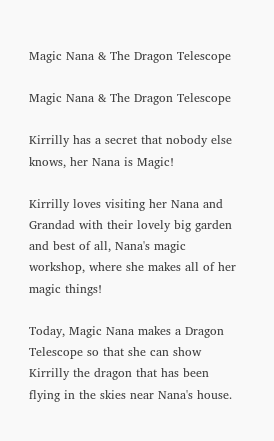Magic Nana & The Dragon Telescope

Magic Nana & The Dragon Telescope

Kirrilly has a secret that nobody else knows, her Nana is Magic!

Kirrilly loves visiting her Nana and Grandad with their lovely big garden and best of all, Nana's magic workshop, where she makes all of her magic things!

Today, Magic Nana makes a Dragon Telescope so that she can show Kirrilly the dragon that has been flying in the skies near Nana's house.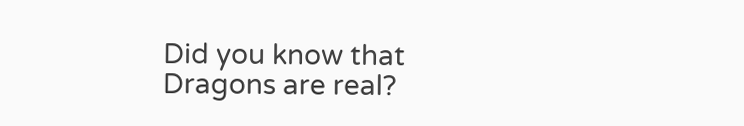Did you know that Dragons are real?